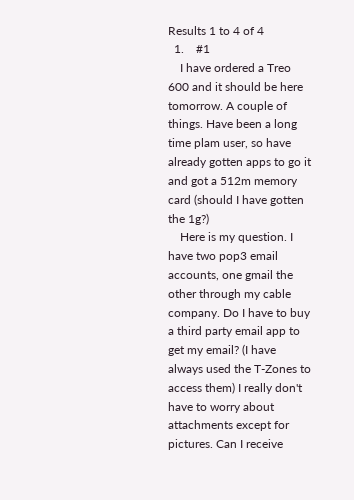Results 1 to 4 of 4
  1.    #1
    I have ordered a Treo 600 and it should be here tomorrow. A couple of things. Have been a long time plam user, so have already gotten apps to go it and got a 512m memory card (should I have gotten the 1g?)
    Here is my question. I have two pop3 email accounts, one gmail the other through my cable company. Do I have to buy a third party email app to get my email? (I have always used the T-Zones to access them) I really don't have to worry about attachments except for pictures. Can I receive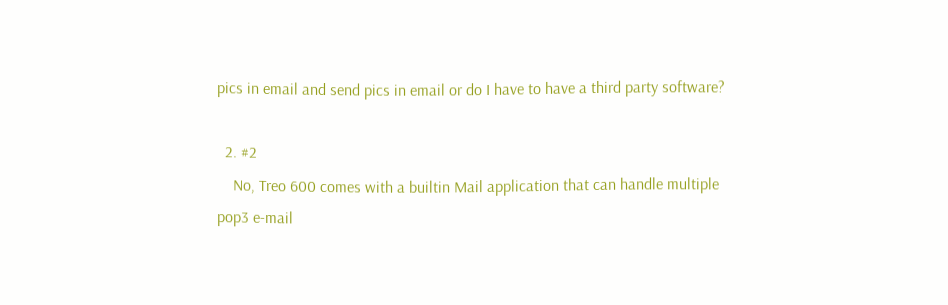pics in email and send pics in email or do I have to have a third party software?

  2. #2
    No, Treo 600 comes with a builtin Mail application that can handle multiple pop3 e-mail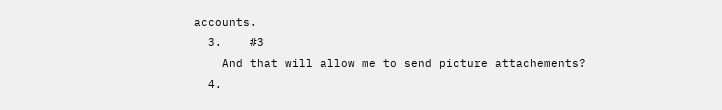accounts.
  3.    #3
    And that will allow me to send picture attachements?
  4.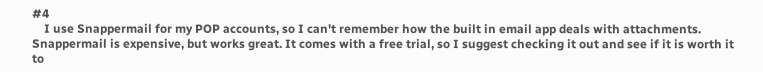#4
    I use Snappermail for my POP accounts, so I can't remember how the built in email app deals with attachments. Snappermail is expensive, but works great. It comes with a free trial, so I suggest checking it out and see if it is worth it to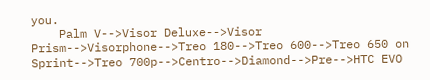you.
    Palm V-->Visor Deluxe-->Visor Prism-->Visorphone-->Treo 180-->Treo 600-->Treo 650 on Sprint-->Treo 700p-->Centro-->Diamond-->Pre-->HTC EVO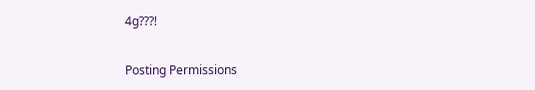4g???!

Posting Permissions